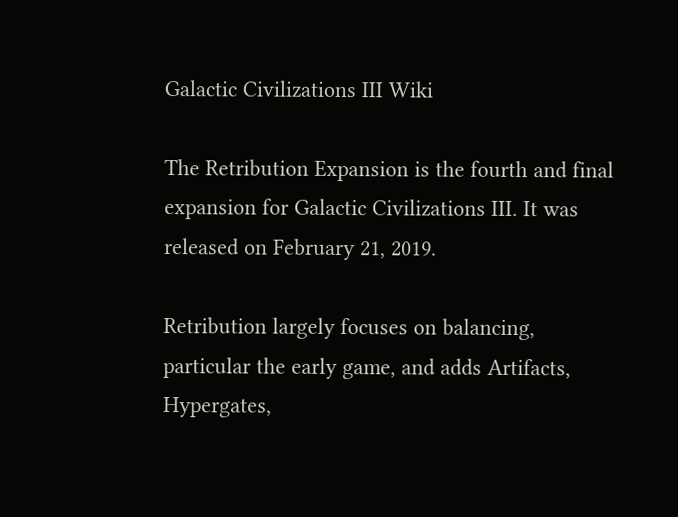Galactic Civilizations III Wiki

The Retribution Expansion is the fourth and final expansion for Galactic Civilizations III. It was released on February 21, 2019.

Retribution largely focuses on balancing, particular the early game, and adds Artifacts, Hypergates,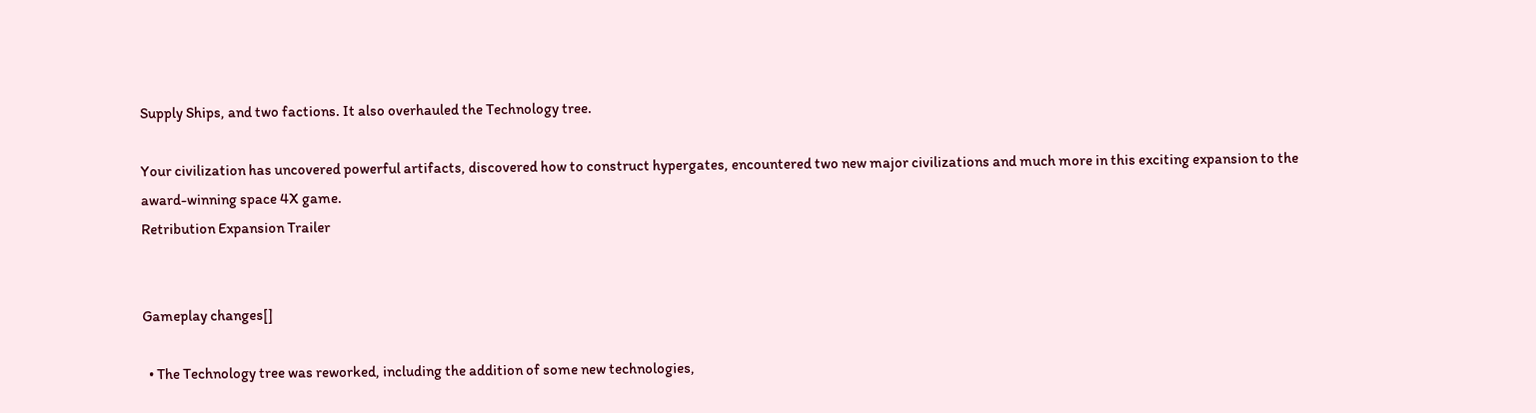Supply Ships, and two factions. It also overhauled the Technology tree.

Your civilization has uncovered powerful artifacts, discovered how to construct hypergates, encountered two new major civilizations and much more in this exciting expansion to the award-winning space 4X game.
Retribution Expansion Trailer


Gameplay changes[]

  • The Technology tree was reworked, including the addition of some new technologies,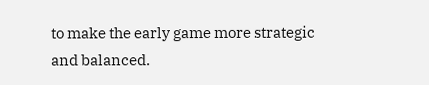to make the early game more strategic and balanced.